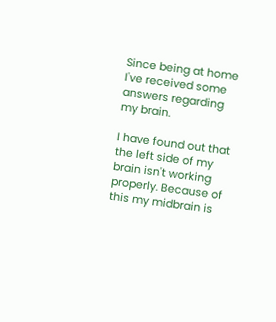Since being at home I've received some answers regarding my brain.

I have found out that the left side of my brain isn't working properly. Because of this my midbrain is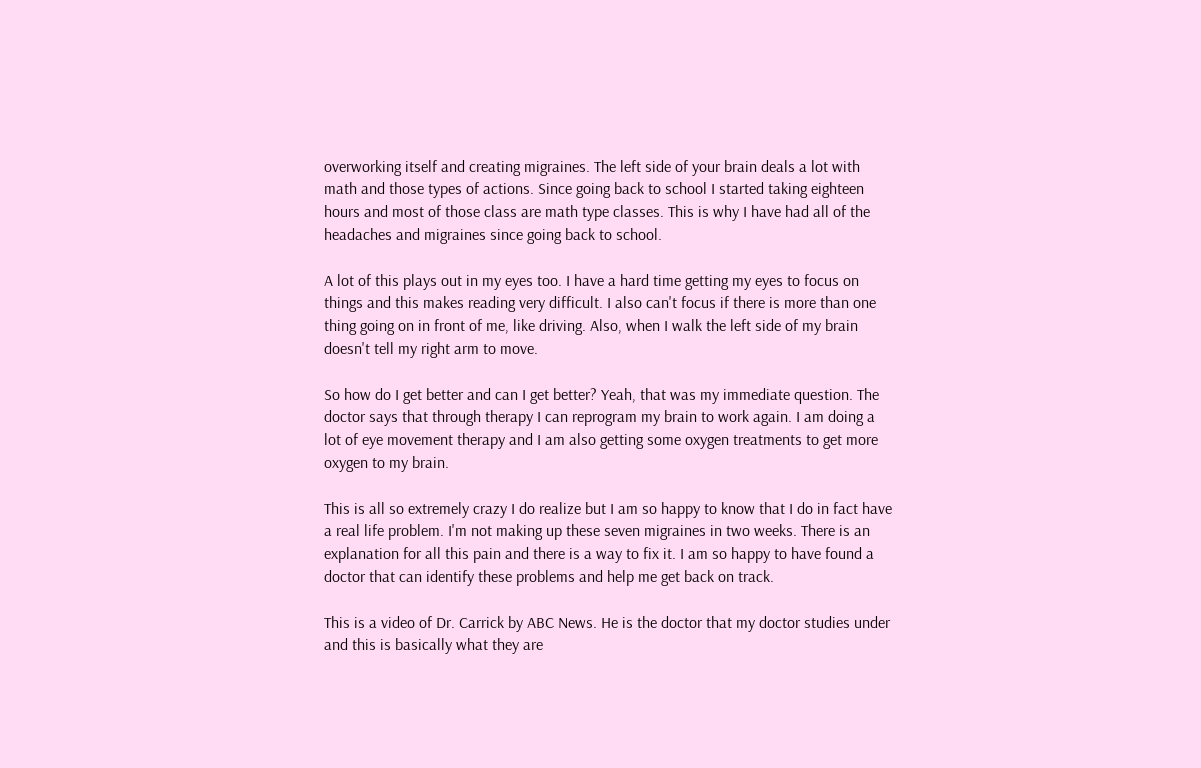overworking itself and creating migraines. The left side of your brain deals a lot with math and those types of actions. Since going back to school I started taking eighteen hours and most of those class are math type classes. This is why I have had all of the headaches and migraines since going back to school.

A lot of this plays out in my eyes too. I have a hard time getting my eyes to focus on things and this makes reading very difficult. I also can't focus if there is more than one thing going on in front of me, like driving. Also, when I walk the left side of my brain doesn't tell my right arm to move.

So how do I get better and can I get better? Yeah, that was my immediate question. The doctor says that through therapy I can reprogram my brain to work again. I am doing a lot of eye movement therapy and I am also getting some oxygen treatments to get more oxygen to my brain.

This is all so extremely crazy I do realize but I am so happy to know that I do in fact have a real life problem. I'm not making up these seven migraines in two weeks. There is an explanation for all this pain and there is a way to fix it. I am so happy to have found a doctor that can identify these problems and help me get back on track.

This is a video of Dr. Carrick by ABC News. He is the doctor that my doctor studies under and this is basically what they are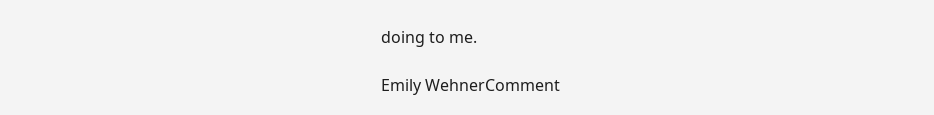doing to me.

Emily WehnerComment